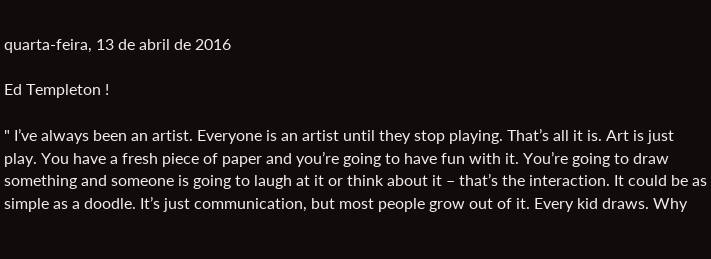quarta-feira, 13 de abril de 2016

Ed Templeton !

" I’ve always been an artist. Everyone is an artist until they stop playing. That’s all it is. Art is just play. You have a fresh piece of paper and you’re going to have fun with it. You’re going to draw something and someone is going to laugh at it or think about it – that’s the interaction. It could be as simple as a doodle. It’s just communication, but most people grow out of it. Every kid draws. Why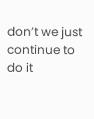don’t we just continue to do it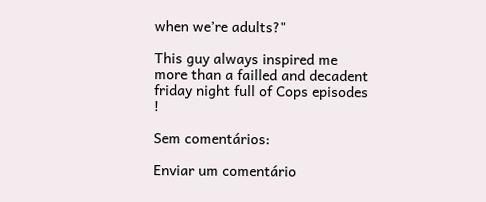when we’re adults?"

This guy always inspired me more than a failled and decadent friday night full of Cops episodes !

Sem comentários:

Enviar um comentário